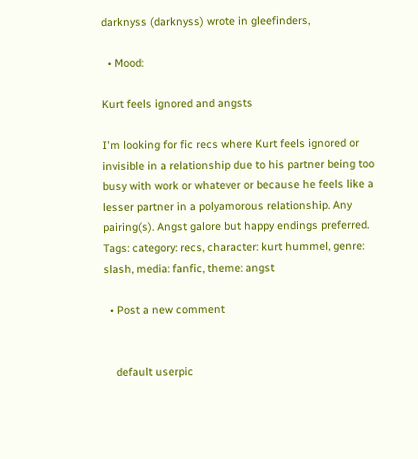darknyss (darknyss) wrote in gleefinders,

  • Mood:

Kurt feels ignored and angsts

I'm looking for fic recs where Kurt feels ignored or invisible in a relationship due to his partner being too busy with work or whatever or because he feels like a lesser partner in a polyamorous relationship. Any pairing(s). Angst galore but happy endings preferred.
Tags: category: recs, character: kurt hummel, genre: slash, media: fanfic, theme: angst

  • Post a new comment


    default userpic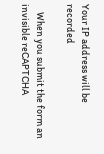Your IP address will be recorded

    When you submit the form an invisible reCAPTCHA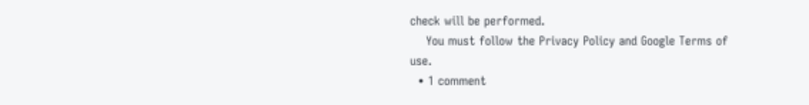check will be performed.
    You must follow the Privacy Policy and Google Terms of use.
  • 1 comment